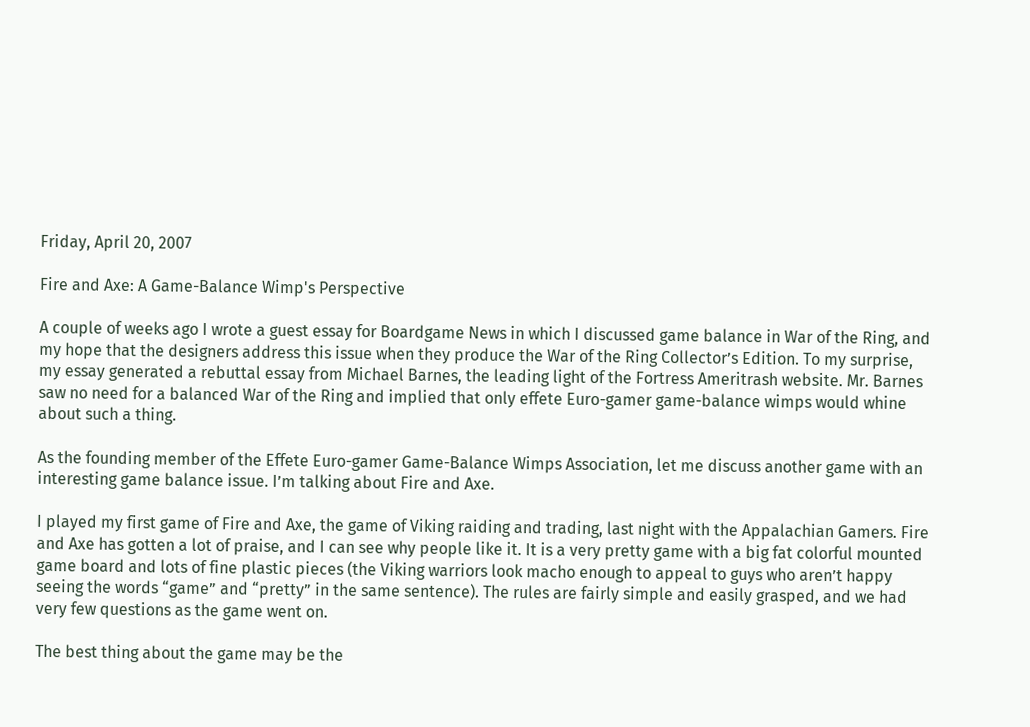Friday, April 20, 2007

Fire and Axe: A Game-Balance Wimp's Perspective

A couple of weeks ago I wrote a guest essay for Boardgame News in which I discussed game balance in War of the Ring, and my hope that the designers address this issue when they produce the War of the Ring Collector’s Edition. To my surprise, my essay generated a rebuttal essay from Michael Barnes, the leading light of the Fortress Ameritrash website. Mr. Barnes saw no need for a balanced War of the Ring and implied that only effete Euro-gamer game-balance wimps would whine about such a thing.

As the founding member of the Effete Euro-gamer Game-Balance Wimps Association, let me discuss another game with an interesting game balance issue. I’m talking about Fire and Axe.

I played my first game of Fire and Axe, the game of Viking raiding and trading, last night with the Appalachian Gamers. Fire and Axe has gotten a lot of praise, and I can see why people like it. It is a very pretty game with a big fat colorful mounted game board and lots of fine plastic pieces (the Viking warriors look macho enough to appeal to guys who aren’t happy seeing the words “game” and “pretty” in the same sentence). The rules are fairly simple and easily grasped, and we had very few questions as the game went on.

The best thing about the game may be the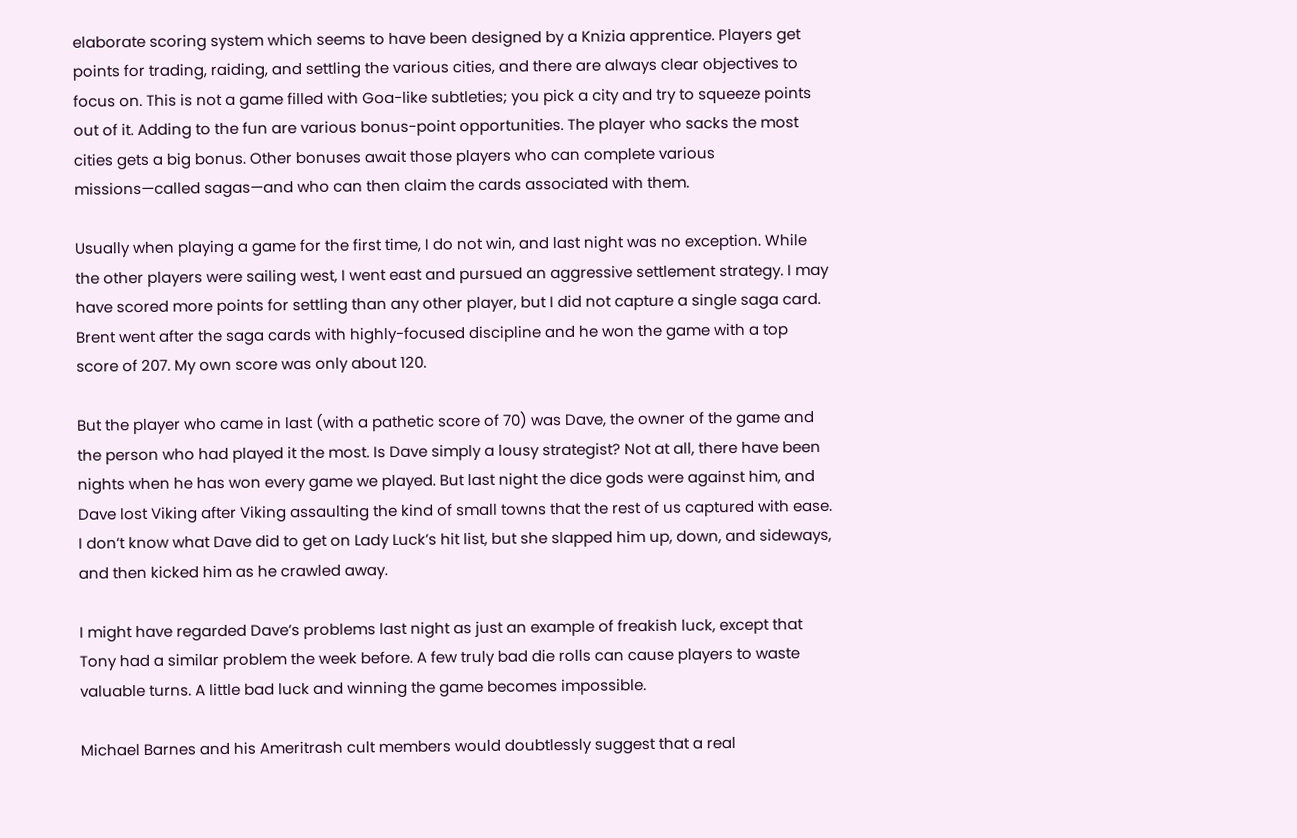elaborate scoring system which seems to have been designed by a Knizia apprentice. Players get points for trading, raiding, and settling the various cities, and there are always clear objectives to focus on. This is not a game filled with Goa-like subtleties; you pick a city and try to squeeze points out of it. Adding to the fun are various bonus-point opportunities. The player who sacks the most cities gets a big bonus. Other bonuses await those players who can complete various missions—called sagas—and who can then claim the cards associated with them.

Usually when playing a game for the first time, I do not win, and last night was no exception. While the other players were sailing west, I went east and pursued an aggressive settlement strategy. I may have scored more points for settling than any other player, but I did not capture a single saga card. Brent went after the saga cards with highly-focused discipline and he won the game with a top score of 207. My own score was only about 120.

But the player who came in last (with a pathetic score of 70) was Dave, the owner of the game and the person who had played it the most. Is Dave simply a lousy strategist? Not at all, there have been nights when he has won every game we played. But last night the dice gods were against him, and Dave lost Viking after Viking assaulting the kind of small towns that the rest of us captured with ease. I don’t know what Dave did to get on Lady Luck’s hit list, but she slapped him up, down, and sideways, and then kicked him as he crawled away.

I might have regarded Dave’s problems last night as just an example of freakish luck, except that Tony had a similar problem the week before. A few truly bad die rolls can cause players to waste valuable turns. A little bad luck and winning the game becomes impossible.

Michael Barnes and his Ameritrash cult members would doubtlessly suggest that a real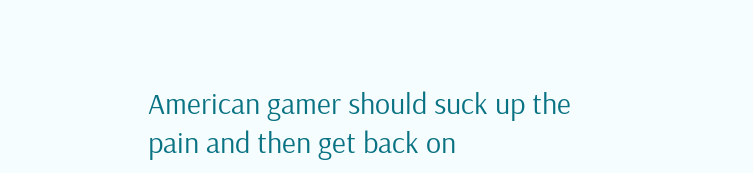American gamer should suck up the pain and then get back on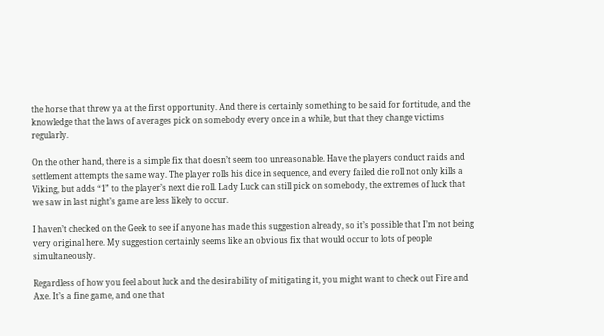the horse that threw ya at the first opportunity. And there is certainly something to be said for fortitude, and the knowledge that the laws of averages pick on somebody every once in a while, but that they change victims regularly.

On the other hand, there is a simple fix that doesn’t seem too unreasonable. Have the players conduct raids and settlement attempts the same way. The player rolls his dice in sequence, and every failed die roll not only kills a Viking, but adds “1” to the player’s next die roll. Lady Luck can still pick on somebody, the extremes of luck that we saw in last night’s game are less likely to occur.

I haven’t checked on the Geek to see if anyone has made this suggestion already, so it’s possible that I’m not being very original here. My suggestion certainly seems like an obvious fix that would occur to lots of people simultaneously.

Regardless of how you feel about luck and the desirability of mitigating it, you might want to check out Fire and Axe. It’s a fine game, and one that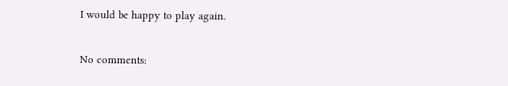I would be happy to play again.

No comments: